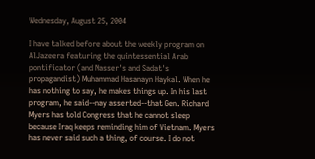Wednesday, August 25, 2004

I have talked before about the weekly program on AlJazeera featuring the quintessential Arab pontificator (and Nasser's and Sadat's propagandist) Muhammad Hasanayn Haykal. When he has nothing to say, he makes things up. In his last program, he said--nay asserted--that Gen. Richard Myers has told Congress that he cannot sleep because Iraq keeps reminding him of Vietnam. Myers has never said such a thing, of course. I do not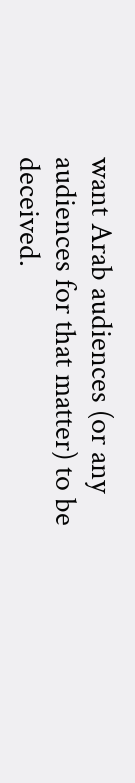want Arab audiences (or any audiences for that matter) to be deceived.